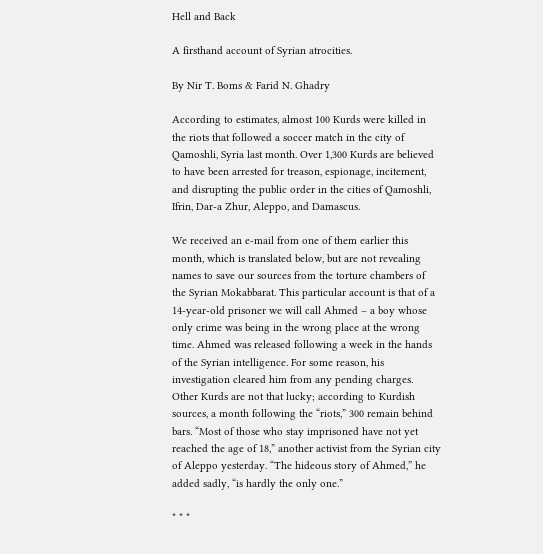Hell and Back

A firsthand account of Syrian atrocities.

By Nir T. Boms & Farid N. Ghadry

According to estimates, almost 100 Kurds were killed in the riots that followed a soccer match in the city of Qamoshli, Syria last month. Over 1,300 Kurds are believed to have been arrested for treason, espionage, incitement, and disrupting the public order in the cities of Qamoshli, Ifrin, Dar-a Zhur, Aleppo, and Damascus.

We received an e-mail from one of them earlier this month, which is translated below, but are not revealing names to save our sources from the torture chambers of the Syrian Mokabbarat. This particular account is that of a 14-year-old prisoner we will call Ahmed – a boy whose only crime was being in the wrong place at the wrong time. Ahmed was released following a week in the hands of the Syrian intelligence. For some reason, his investigation cleared him from any pending charges. Other Kurds are not that lucky; according to Kurdish sources, a month following the “riots,” 300 remain behind bars. “Most of those who stay imprisoned have not yet reached the age of 18,” another activist from the Syrian city of Aleppo yesterday. “The hideous story of Ahmed,” he added sadly, “is hardly the only one.”

* * *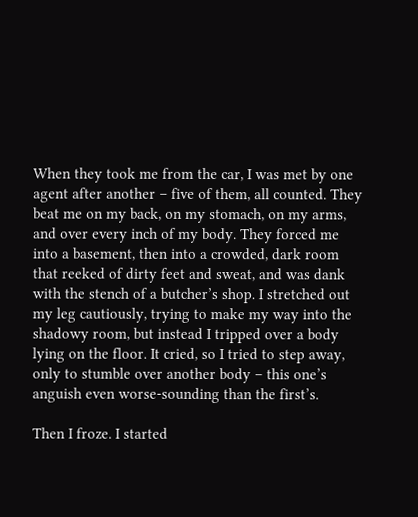When they took me from the car, I was met by one agent after another – five of them, all counted. They beat me on my back, on my stomach, on my arms, and over every inch of my body. They forced me into a basement, then into a crowded, dark room that reeked of dirty feet and sweat, and was dank with the stench of a butcher’s shop. I stretched out my leg cautiously, trying to make my way into the shadowy room, but instead I tripped over a body lying on the floor. It cried, so I tried to step away, only to stumble over another body – this one’s anguish even worse-sounding than the first’s.

Then I froze. I started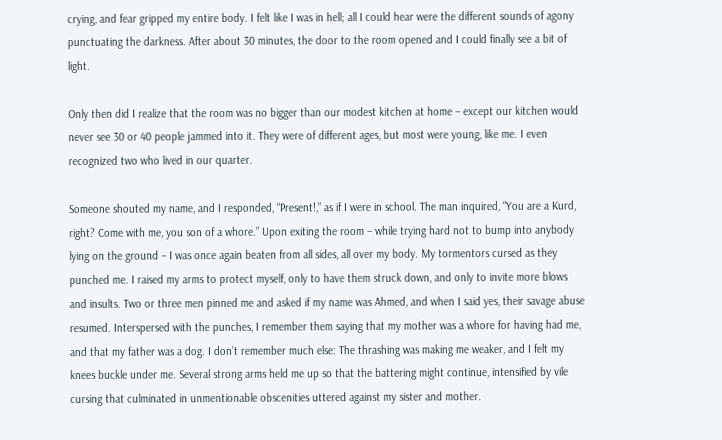crying, and fear gripped my entire body. I felt like I was in hell; all I could hear were the different sounds of agony punctuating the darkness. After about 30 minutes, the door to the room opened and I could finally see a bit of light.

Only then did I realize that the room was no bigger than our modest kitchen at home – except our kitchen would never see 30 or 40 people jammed into it. They were of different ages, but most were young, like me. I even recognized two who lived in our quarter.

Someone shouted my name, and I responded, “Present!,” as if I were in school. The man inquired, “You are a Kurd, right? Come with me, you son of a whore.” Upon exiting the room – while trying hard not to bump into anybody lying on the ground – I was once again beaten from all sides, all over my body. My tormentors cursed as they punched me. I raised my arms to protect myself, only to have them struck down, and only to invite more blows and insults. Two or three men pinned me and asked if my name was Ahmed, and when I said yes, their savage abuse resumed. Interspersed with the punches, I remember them saying that my mother was a whore for having had me, and that my father was a dog. I don’t remember much else: The thrashing was making me weaker, and I felt my knees buckle under me. Several strong arms held me up so that the battering might continue, intensified by vile cursing that culminated in unmentionable obscenities uttered against my sister and mother.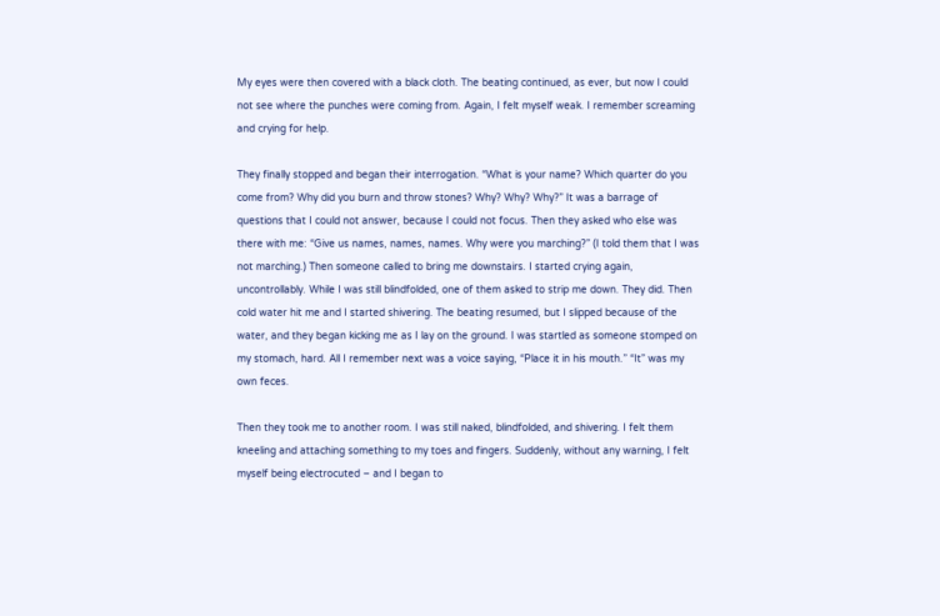My eyes were then covered with a black cloth. The beating continued, as ever, but now I could not see where the punches were coming from. Again, I felt myself weak. I remember screaming and crying for help.

They finally stopped and began their interrogation. “What is your name? Which quarter do you come from? Why did you burn and throw stones? Why? Why? Why?” It was a barrage of questions that I could not answer, because I could not focus. Then they asked who else was there with me: “Give us names, names, names. Why were you marching?” (I told them that I was not marching.) Then someone called to bring me downstairs. I started crying again, uncontrollably. While I was still blindfolded, one of them asked to strip me down. They did. Then cold water hit me and I started shivering. The beating resumed, but I slipped because of the water, and they began kicking me as I lay on the ground. I was startled as someone stomped on my stomach, hard. All I remember next was a voice saying, “Place it in his mouth.” “It” was my own feces.

Then they took me to another room. I was still naked, blindfolded, and shivering. I felt them kneeling and attaching something to my toes and fingers. Suddenly, without any warning, I felt myself being electrocuted – and I began to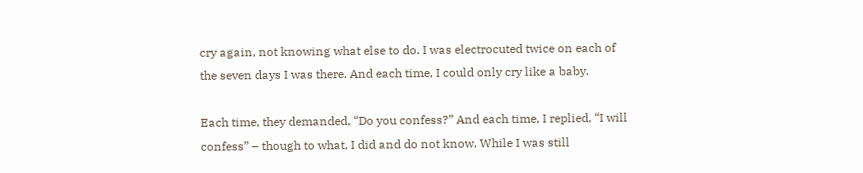cry again, not knowing what else to do. I was electrocuted twice on each of the seven days I was there. And each time, I could only cry like a baby.

Each time, they demanded, “Do you confess?” And each time, I replied, “I will confess” – though to what, I did and do not know. While I was still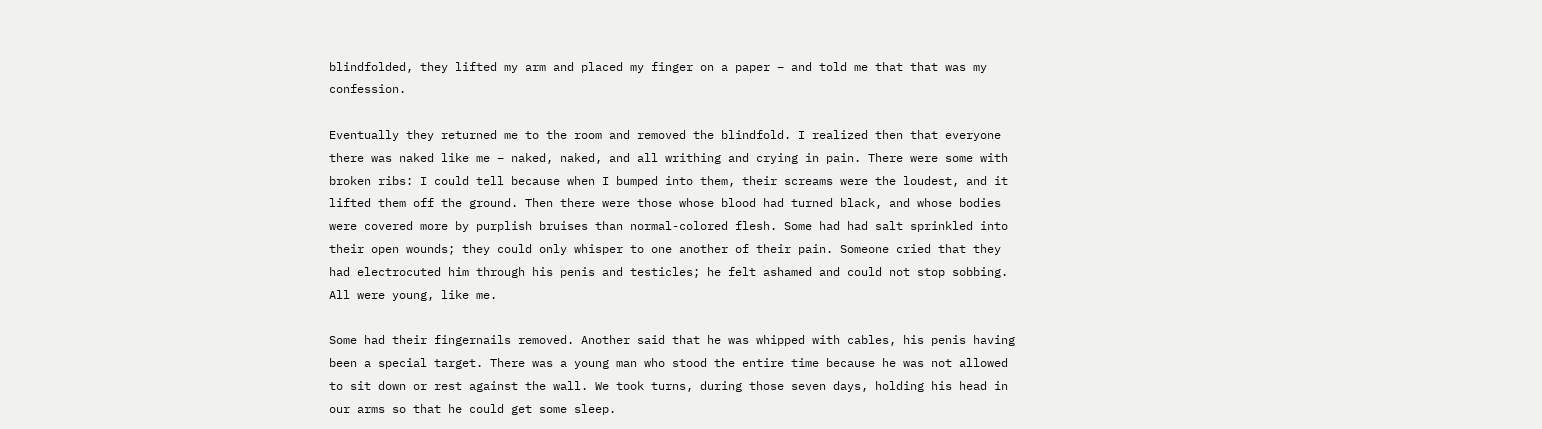blindfolded, they lifted my arm and placed my finger on a paper – and told me that that was my confession.

Eventually they returned me to the room and removed the blindfold. I realized then that everyone there was naked like me – naked, naked, and all writhing and crying in pain. There were some with broken ribs: I could tell because when I bumped into them, their screams were the loudest, and it lifted them off the ground. Then there were those whose blood had turned black, and whose bodies were covered more by purplish bruises than normal-colored flesh. Some had had salt sprinkled into their open wounds; they could only whisper to one another of their pain. Someone cried that they had electrocuted him through his penis and testicles; he felt ashamed and could not stop sobbing. All were young, like me.

Some had their fingernails removed. Another said that he was whipped with cables, his penis having been a special target. There was a young man who stood the entire time because he was not allowed to sit down or rest against the wall. We took turns, during those seven days, holding his head in our arms so that he could get some sleep.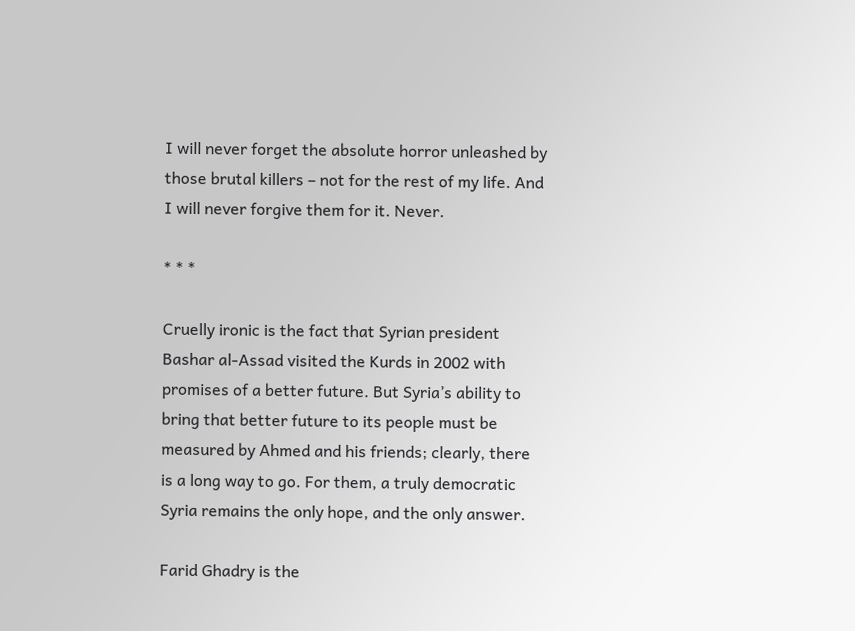I will never forget the absolute horror unleashed by those brutal killers – not for the rest of my life. And I will never forgive them for it. Never.

* * *

Cruelly ironic is the fact that Syrian president Bashar al-Assad visited the Kurds in 2002 with promises of a better future. But Syria’s ability to bring that better future to its people must be measured by Ahmed and his friends; clearly, there is a long way to go. For them, a truly democratic Syria remains the only hope, and the only answer.

Farid Ghadry is the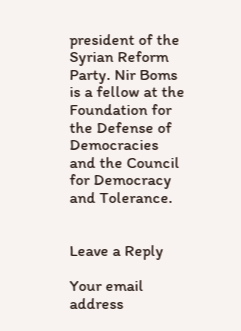president of the Syrian Reform Party. Nir Boms is a fellow at the Foundation for the Defense of Democracies and the Council for Democracy and Tolerance.


Leave a Reply

Your email address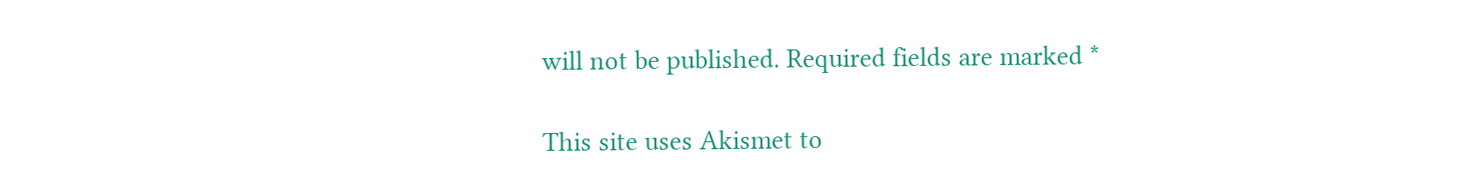will not be published. Required fields are marked *

This site uses Akismet to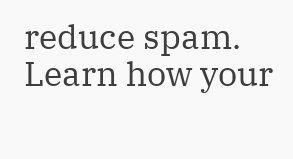reduce spam. Learn how your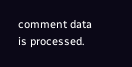comment data is processed.